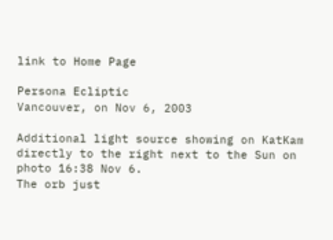link to Home Page

Persona Ecliptic
Vancouver, on Nov 6, 2003

Additional light source showing on KatKam directly to the right next to the Sun on photo 16:38 Nov 6.
The orb just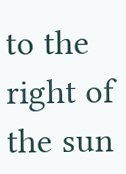to the right of the sun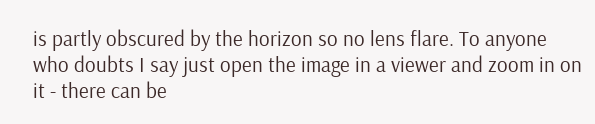is partly obscured by the horizon so no lens flare. To anyone who doubts I say just open the image in a viewer and zoom in on it - there can be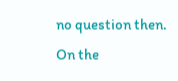no question then.
On the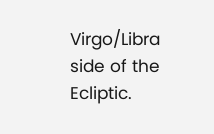Virgo/Libra side of the Ecliptic.